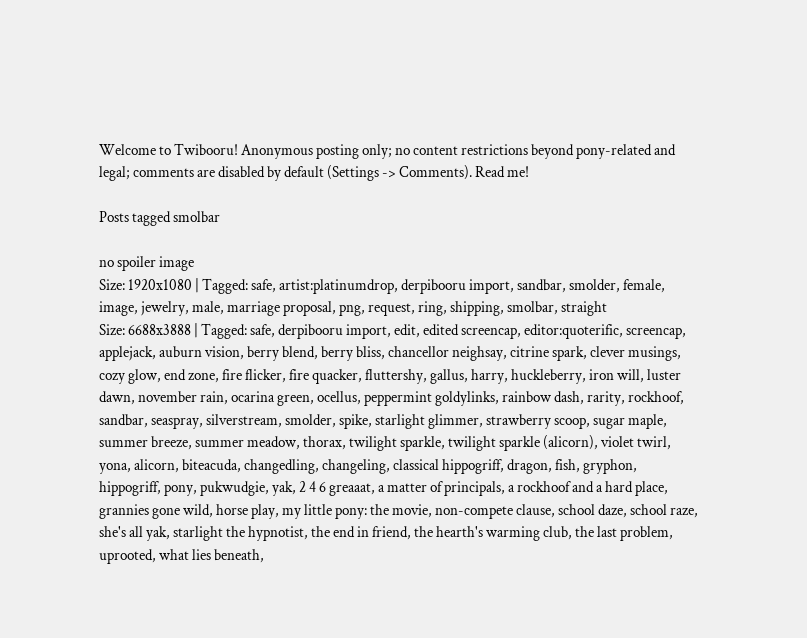Welcome to Twibooru! Anonymous posting only; no content restrictions beyond pony-related and legal; comments are disabled by default (Settings -> Comments). Read me!

Posts tagged smolbar

no spoiler image
Size: 1920x1080 | Tagged: safe, artist:platinumdrop, derpibooru import, sandbar, smolder, female, image, jewelry, male, marriage proposal, png, request, ring, shipping, smolbar, straight
Size: 6688x3888 | Tagged: safe, derpibooru import, edit, edited screencap, editor:quoterific, screencap, applejack, auburn vision, berry blend, berry bliss, chancellor neighsay, citrine spark, clever musings, cozy glow, end zone, fire flicker, fire quacker, fluttershy, gallus, harry, huckleberry, iron will, luster dawn, november rain, ocarina green, ocellus, peppermint goldylinks, rainbow dash, rarity, rockhoof, sandbar, seaspray, silverstream, smolder, spike, starlight glimmer, strawberry scoop, sugar maple, summer breeze, summer meadow, thorax, twilight sparkle, twilight sparkle (alicorn), violet twirl, yona, alicorn, biteacuda, changedling, changeling, classical hippogriff, dragon, fish, gryphon, hippogriff, pony, pukwudgie, yak, 2 4 6 greaaat, a matter of principals, a rockhoof and a hard place, grannies gone wild, horse play, my little pony: the movie, non-compete clause, school daze, school raze, she's all yak, starlight the hypnotist, the end in friend, the hearth's warming club, the last problem, uprooted, what lies beneath,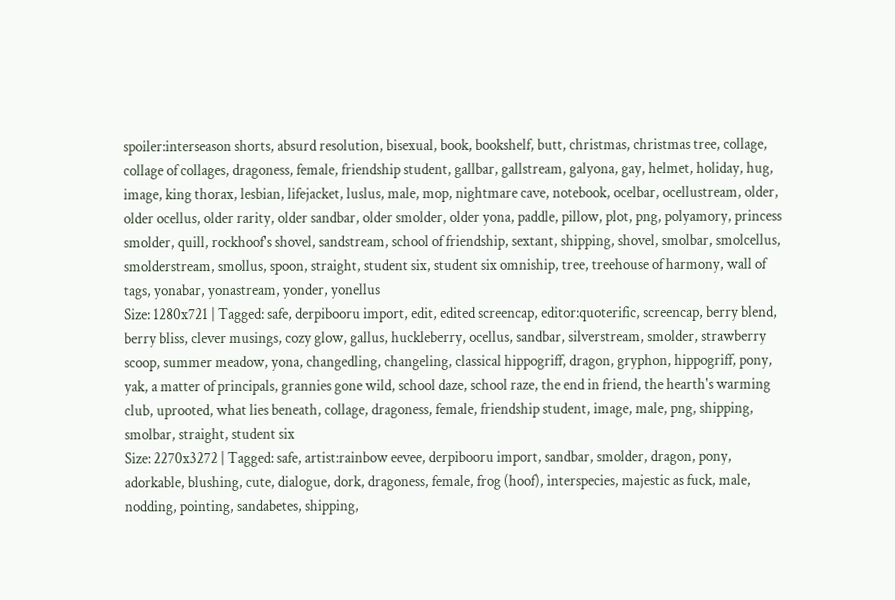spoiler:interseason shorts, absurd resolution, bisexual, book, bookshelf, butt, christmas, christmas tree, collage, collage of collages, dragoness, female, friendship student, gallbar, gallstream, galyona, gay, helmet, holiday, hug, image, king thorax, lesbian, lifejacket, luslus, male, mop, nightmare cave, notebook, ocelbar, ocellustream, older, older ocellus, older rarity, older sandbar, older smolder, older yona, paddle, pillow, plot, png, polyamory, princess smolder, quill, rockhoof's shovel, sandstream, school of friendship, sextant, shipping, shovel, smolbar, smolcellus, smolderstream, smollus, spoon, straight, student six, student six omniship, tree, treehouse of harmony, wall of tags, yonabar, yonastream, yonder, yonellus
Size: 1280x721 | Tagged: safe, derpibooru import, edit, edited screencap, editor:quoterific, screencap, berry blend, berry bliss, clever musings, cozy glow, gallus, huckleberry, ocellus, sandbar, silverstream, smolder, strawberry scoop, summer meadow, yona, changedling, changeling, classical hippogriff, dragon, gryphon, hippogriff, pony, yak, a matter of principals, grannies gone wild, school daze, school raze, the end in friend, the hearth's warming club, uprooted, what lies beneath, collage, dragoness, female, friendship student, image, male, png, shipping, smolbar, straight, student six
Size: 2270x3272 | Tagged: safe, artist:rainbow eevee, derpibooru import, sandbar, smolder, dragon, pony, adorkable, blushing, cute, dialogue, dork, dragoness, female, frog (hoof), interspecies, majestic as fuck, male, nodding, pointing, sandabetes, shipping,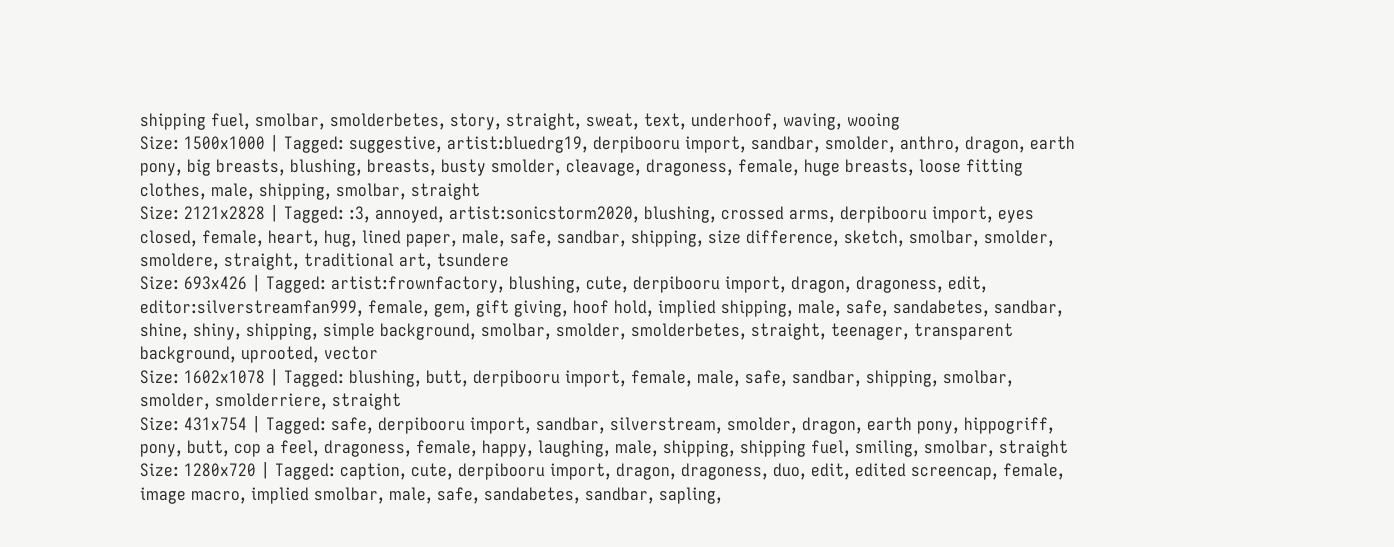shipping fuel, smolbar, smolderbetes, story, straight, sweat, text, underhoof, waving, wooing
Size: 1500x1000 | Tagged: suggestive, artist:bluedrg19, derpibooru import, sandbar, smolder, anthro, dragon, earth pony, big breasts, blushing, breasts, busty smolder, cleavage, dragoness, female, huge breasts, loose fitting clothes, male, shipping, smolbar, straight
Size: 2121x2828 | Tagged: :3, annoyed, artist:sonicstorm2020, blushing, crossed arms, derpibooru import, eyes closed, female, heart, hug, lined paper, male, safe, sandbar, shipping, size difference, sketch, smolbar, smolder, smoldere, straight, traditional art, tsundere
Size: 693x426 | Tagged: artist:frownfactory, blushing, cute, derpibooru import, dragon, dragoness, edit, editor:silverstreamfan999, female, gem, gift giving, hoof hold, implied shipping, male, safe, sandabetes, sandbar, shine, shiny, shipping, simple background, smolbar, smolder, smolderbetes, straight, teenager, transparent background, uprooted, vector
Size: 1602x1078 | Tagged: blushing, butt, derpibooru import, female, male, safe, sandbar, shipping, smolbar, smolder, smolderriere, straight
Size: 431x754 | Tagged: safe, derpibooru import, sandbar, silverstream, smolder, dragon, earth pony, hippogriff, pony, butt, cop a feel, dragoness, female, happy, laughing, male, shipping, shipping fuel, smiling, smolbar, straight
Size: 1280x720 | Tagged: caption, cute, derpibooru import, dragon, dragoness, duo, edit, edited screencap, female, image macro, implied smolbar, male, safe, sandabetes, sandbar, sapling,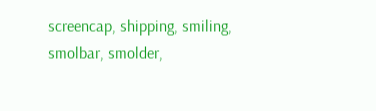screencap, shipping, smiling, smolbar, smolder,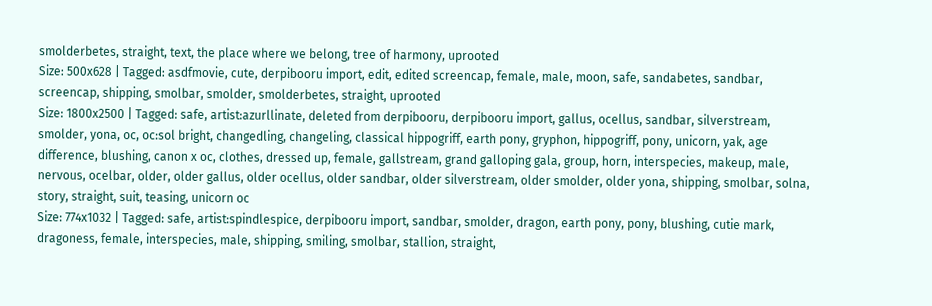smolderbetes, straight, text, the place where we belong, tree of harmony, uprooted
Size: 500x628 | Tagged: asdfmovie, cute, derpibooru import, edit, edited screencap, female, male, moon, safe, sandabetes, sandbar, screencap, shipping, smolbar, smolder, smolderbetes, straight, uprooted
Size: 1800x2500 | Tagged: safe, artist:azurllinate, deleted from derpibooru, derpibooru import, gallus, ocellus, sandbar, silverstream, smolder, yona, oc, oc:sol bright, changedling, changeling, classical hippogriff, earth pony, gryphon, hippogriff, pony, unicorn, yak, age difference, blushing, canon x oc, clothes, dressed up, female, gallstream, grand galloping gala, group, horn, interspecies, makeup, male, nervous, ocelbar, older, older gallus, older ocellus, older sandbar, older silverstream, older smolder, older yona, shipping, smolbar, solna, story, straight, suit, teasing, unicorn oc
Size: 774x1032 | Tagged: safe, artist:spindlespice, derpibooru import, sandbar, smolder, dragon, earth pony, pony, blushing, cutie mark, dragoness, female, interspecies, male, shipping, smiling, smolbar, stallion, straight,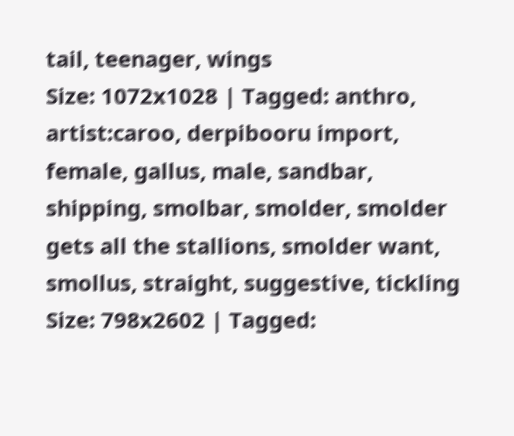tail, teenager, wings
Size: 1072x1028 | Tagged: anthro, artist:caroo, derpibooru import, female, gallus, male, sandbar, shipping, smolbar, smolder, smolder gets all the stallions, smolder want, smollus, straight, suggestive, tickling
Size: 798x2602 | Tagged: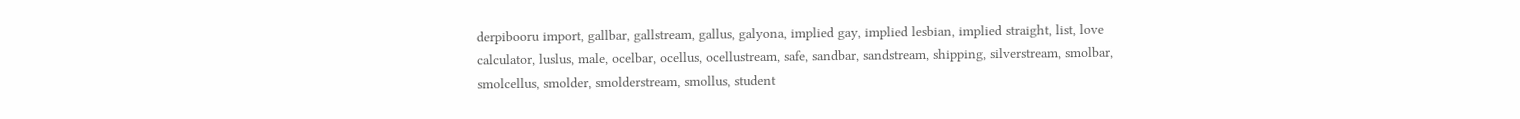derpibooru import, gallbar, gallstream, gallus, galyona, implied gay, implied lesbian, implied straight, list, love calculator, luslus, male, ocelbar, ocellus, ocellustream, safe, sandbar, sandstream, shipping, silverstream, smolbar, smolcellus, smolder, smolderstream, smollus, student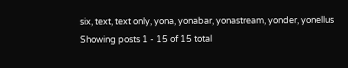six, text, text only, yona, yonabar, yonastream, yonder, yonellus
Showing posts 1 - 15 of 15 total